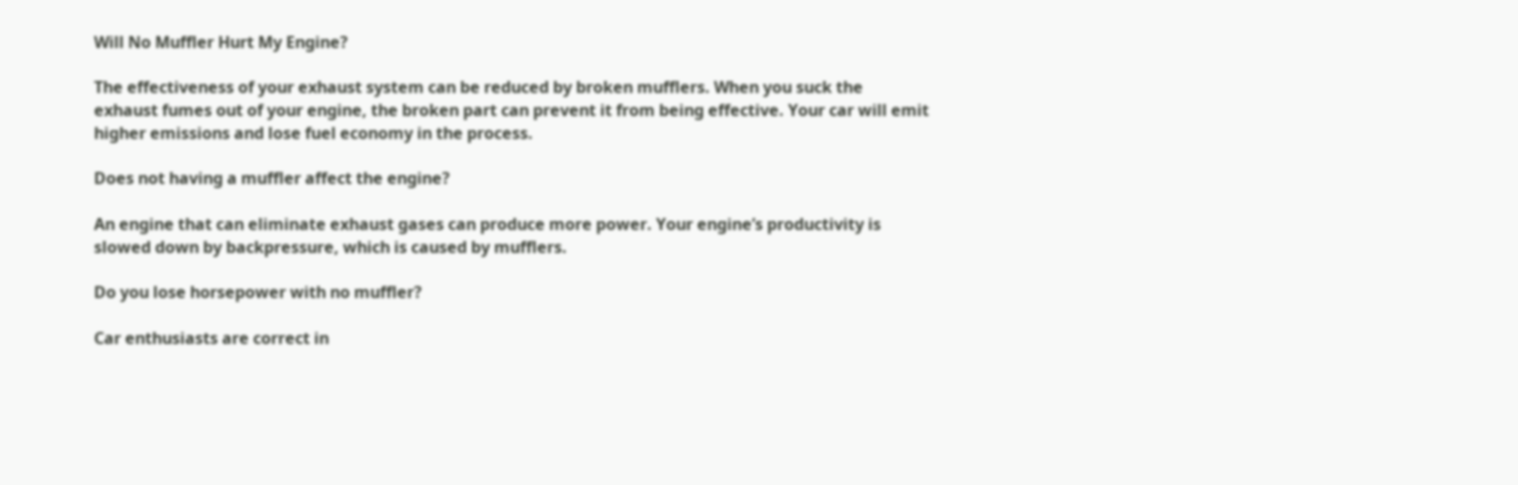Will No Muffler Hurt My Engine?

The effectiveness of your exhaust system can be reduced by broken mufflers. When you suck the exhaust fumes out of your engine, the broken part can prevent it from being effective. Your car will emit higher emissions and lose fuel economy in the process.

Does not having a muffler affect the engine?

An engine that can eliminate exhaust gases can produce more power. Your engine’s productivity is slowed down by backpressure, which is caused by mufflers.

Do you lose horsepower with no muffler?

Car enthusiasts are correct in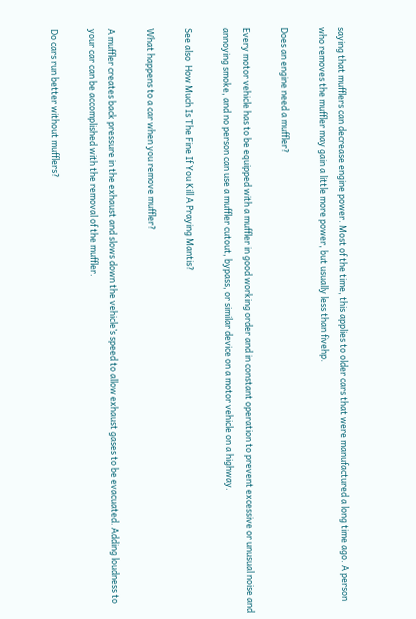saying that mufflers can decrease engine power. Most of the time, this applies to older cars that were manufactured a long time ago. A person who removes the muffler may gain a little more power, but usually less than fivehp.

Does an engine need a muffler?

Every motor vehicle has to be equipped with a muffler in good working order and in constant operation to prevent excessive or unusual noise and annoying smoke, and no person can use a muffler cutout, bypass, or similar device on a motor vehicle on a highway.

See also  How Much Is The Fine If You Kill A Praying Mantis?

What happens to a car when you remove muffler?

A muffler creates back pressure in the exhaust and slows down the vehicle’s speed to allow exhaust gases to be evacuated. Adding loudness to your car can be accomplished with the removal of the muffler.

Do cars run better without mufflers?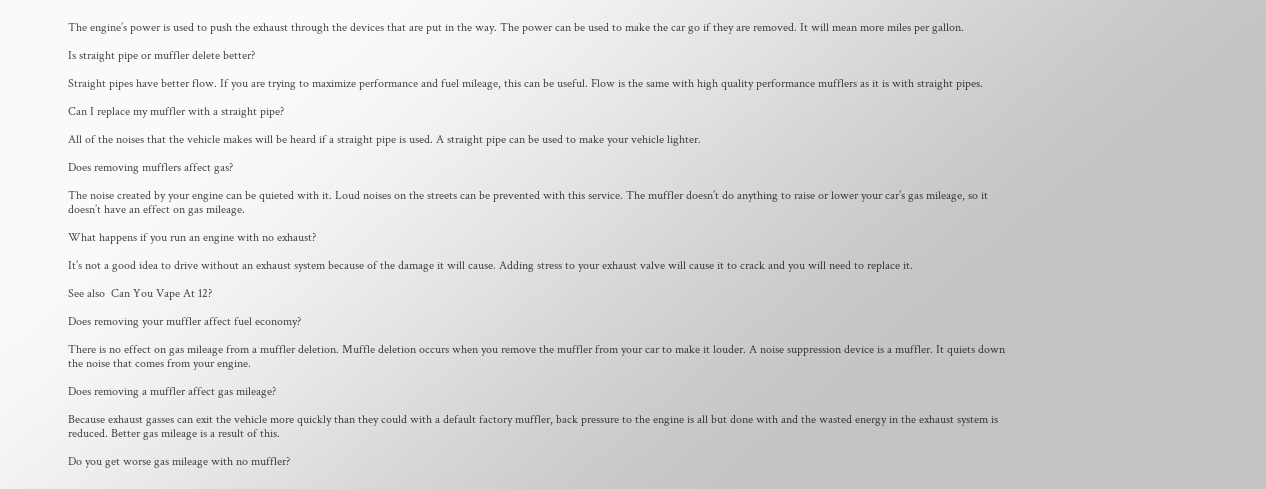The engine’s power is used to push the exhaust through the devices that are put in the way. The power can be used to make the car go if they are removed. It will mean more miles per gallon.

Is straight pipe or muffler delete better?

Straight pipes have better flow. If you are trying to maximize performance and fuel mileage, this can be useful. Flow is the same with high quality performance mufflers as it is with straight pipes.

Can I replace my muffler with a straight pipe?

All of the noises that the vehicle makes will be heard if a straight pipe is used. A straight pipe can be used to make your vehicle lighter.

Does removing mufflers affect gas?

The noise created by your engine can be quieted with it. Loud noises on the streets can be prevented with this service. The muffler doesn’t do anything to raise or lower your car’s gas mileage, so it doesn’t have an effect on gas mileage.

What happens if you run an engine with no exhaust?

It’s not a good idea to drive without an exhaust system because of the damage it will cause. Adding stress to your exhaust valve will cause it to crack and you will need to replace it.

See also  Can You Vape At 12?

Does removing your muffler affect fuel economy?

There is no effect on gas mileage from a muffler deletion. Muffle deletion occurs when you remove the muffler from your car to make it louder. A noise suppression device is a muffler. It quiets down the noise that comes from your engine.

Does removing a muffler affect gas mileage?

Because exhaust gasses can exit the vehicle more quickly than they could with a default factory muffler, back pressure to the engine is all but done with and the wasted energy in the exhaust system is reduced. Better gas mileage is a result of this.

Do you get worse gas mileage with no muffler?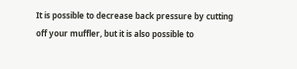It is possible to decrease back pressure by cutting off your muffler, but it is also possible to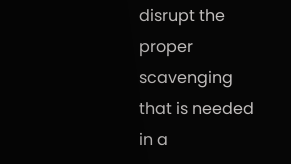disrupt the proper scavenging that is needed in a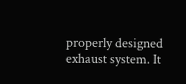properly designed exhaust system. It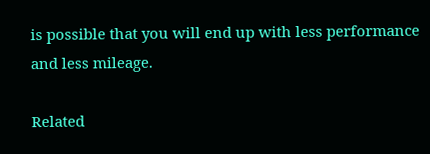is possible that you will end up with less performance and less mileage.

Related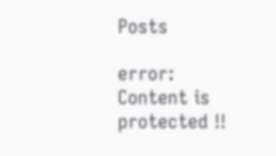Posts

error: Content is protected !!